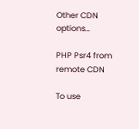Other CDN options…

PHP Psr4 from remote CDN

To use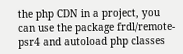the php CDN in a project, you can use the package frdl/remote-psr4 and autoload php classes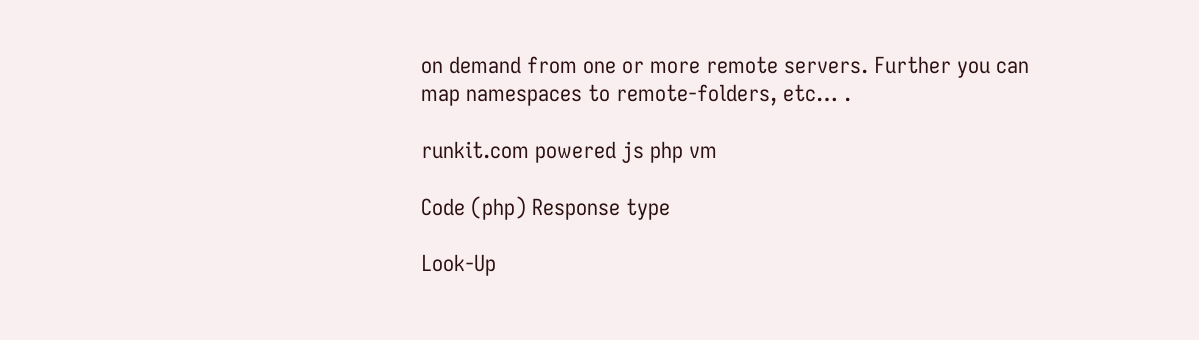on demand from one or more remote servers. Further you can map namespaces to remote-folders, etc… .

runkit.com powered js php vm

Code (php) Response type

Look-Up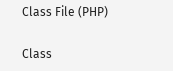Class File (PHP)

Class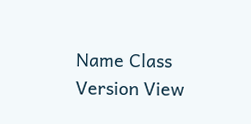Name Class Version View